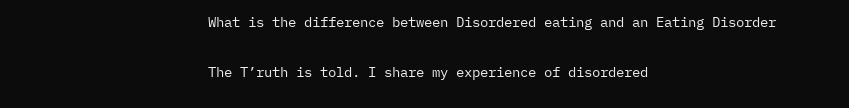What is the difference between Disordered eating and an Eating Disorder

The T’ruth is told. I share my experience of disordered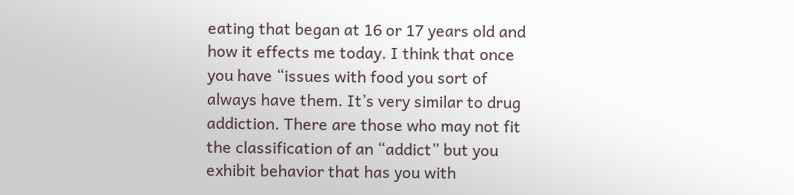eating that began at 16 or 17 years old and how it effects me today. I think that once you have “issues with food you sort of always have them. It’s very similar to drug addiction. There are those who may not fit the classification of an “addict” but you exhibit behavior that has you with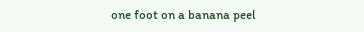one foot on a banana peel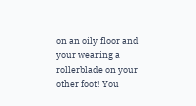on an oily floor and your wearing a rollerblade on your other foot! You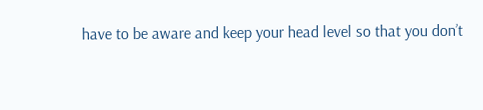have to be aware and keep your head level so that you don’t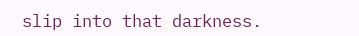slip into that darkness.